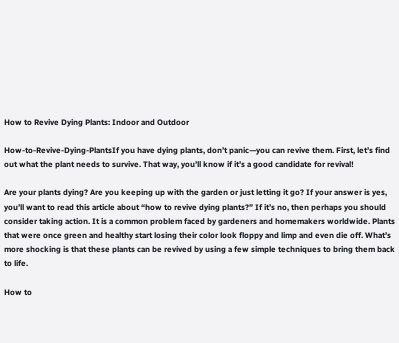How to Revive Dying Plants: Indoor and Outdoor

How-to-Revive-Dying-PlantsIf you have dying plants, don’t panic—you can revive them. First, let’s find out what the plant needs to survive. That way, you’ll know if it’s a good candidate for revival!

Are your plants dying? Are you keeping up with the garden or just letting it go? If your answer is yes, you’ll want to read this article about “how to revive dying plants?” If it’s no, then perhaps you should consider taking action. It is a common problem faced by gardeners and homemakers worldwide. Plants that were once green and healthy start losing their color look floppy and limp and even die off. What’s more shocking is that these plants can be revived by using a few simple techniques to bring them back to life.

How to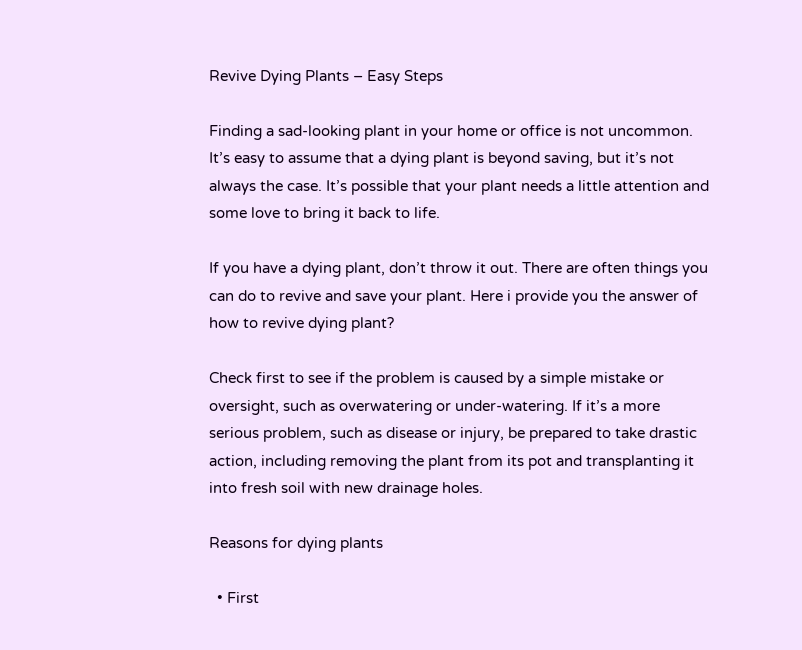Revive Dying Plants – Easy Steps

Finding a sad-looking plant in your home or office is not uncommon. It’s easy to assume that a dying plant is beyond saving, but it’s not always the case. It’s possible that your plant needs a little attention and some love to bring it back to life.

If you have a dying plant, don’t throw it out. There are often things you can do to revive and save your plant. Here i provide you the answer of how to revive dying plant?

Check first to see if the problem is caused by a simple mistake or oversight, such as overwatering or under-watering. If it’s a more serious problem, such as disease or injury, be prepared to take drastic action, including removing the plant from its pot and transplanting it into fresh soil with new drainage holes.

Reasons for dying plants

  • First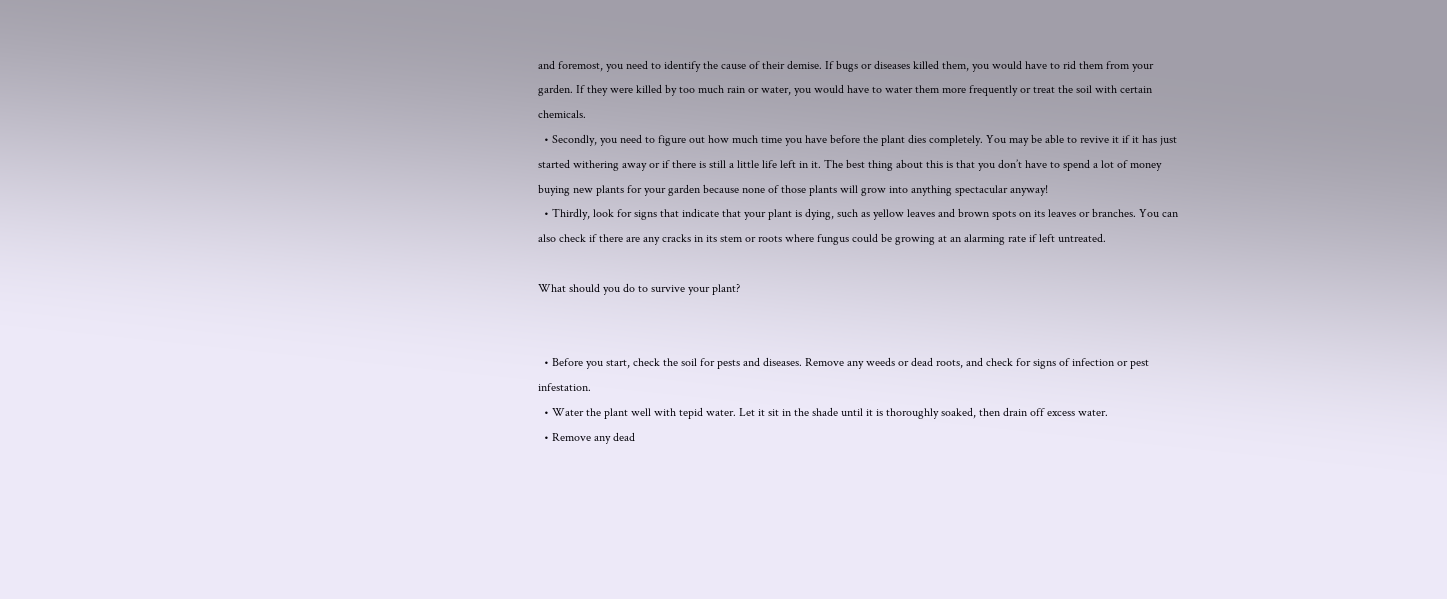and foremost, you need to identify the cause of their demise. If bugs or diseases killed them, you would have to rid them from your garden. If they were killed by too much rain or water, you would have to water them more frequently or treat the soil with certain chemicals.
  • Secondly, you need to figure out how much time you have before the plant dies completely. You may be able to revive it if it has just started withering away or if there is still a little life left in it. The best thing about this is that you don’t have to spend a lot of money buying new plants for your garden because none of those plants will grow into anything spectacular anyway!
  • Thirdly, look for signs that indicate that your plant is dying, such as yellow leaves and brown spots on its leaves or branches. You can also check if there are any cracks in its stem or roots where fungus could be growing at an alarming rate if left untreated.

What should you do to survive your plant?


  • Before you start, check the soil for pests and diseases. Remove any weeds or dead roots, and check for signs of infection or pest infestation.
  • Water the plant well with tepid water. Let it sit in the shade until it is thoroughly soaked, then drain off excess water.
  • Remove any dead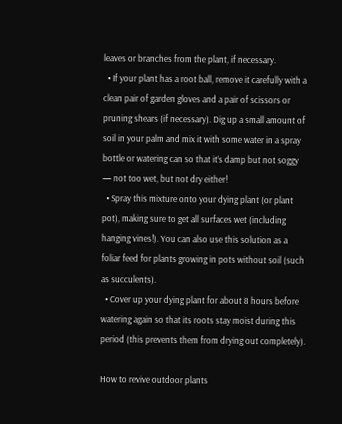leaves or branches from the plant, if necessary.
  • If your plant has a root ball, remove it carefully with a clean pair of garden gloves and a pair of scissors or pruning shears (if necessary). Dig up a small amount of soil in your palm and mix it with some water in a spray bottle or watering can so that it’s damp but not soggy — not too wet, but not dry either!
  • Spray this mixture onto your dying plant (or plant pot), making sure to get all surfaces wet (including hanging vines!). You can also use this solution as a foliar feed for plants growing in pots without soil (such as succulents).
  • Cover up your dying plant for about 8 hours before watering again so that its roots stay moist during this period (this prevents them from drying out completely).

How to revive outdoor plants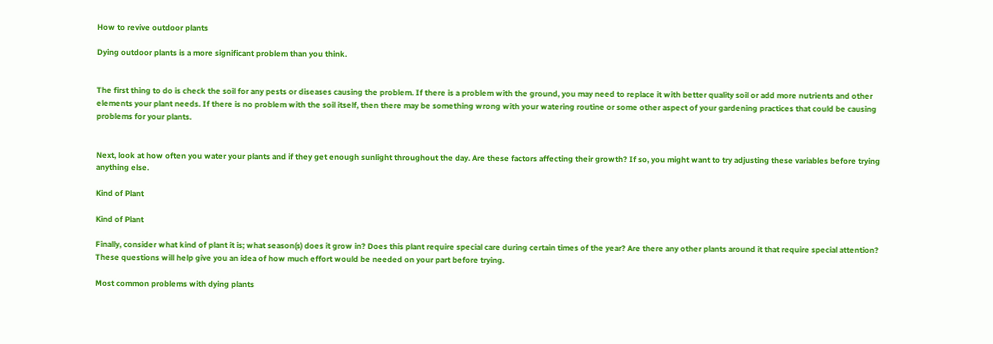How to revive outdoor plants

Dying outdoor plants is a more significant problem than you think.


The first thing to do is check the soil for any pests or diseases causing the problem. If there is a problem with the ground, you may need to replace it with better quality soil or add more nutrients and other elements your plant needs. If there is no problem with the soil itself, then there may be something wrong with your watering routine or some other aspect of your gardening practices that could be causing problems for your plants.


Next, look at how often you water your plants and if they get enough sunlight throughout the day. Are these factors affecting their growth? If so, you might want to try adjusting these variables before trying anything else.

Kind of Plant

Kind of Plant

Finally, consider what kind of plant it is; what season(s) does it grow in? Does this plant require special care during certain times of the year? Are there any other plants around it that require special attention? These questions will help give you an idea of how much effort would be needed on your part before trying.

Most common problems with dying plants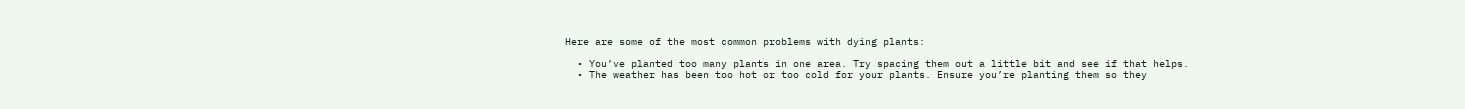Here are some of the most common problems with dying plants:

  • You’ve planted too many plants in one area. Try spacing them out a little bit and see if that helps.
  • The weather has been too hot or too cold for your plants. Ensure you’re planting them so they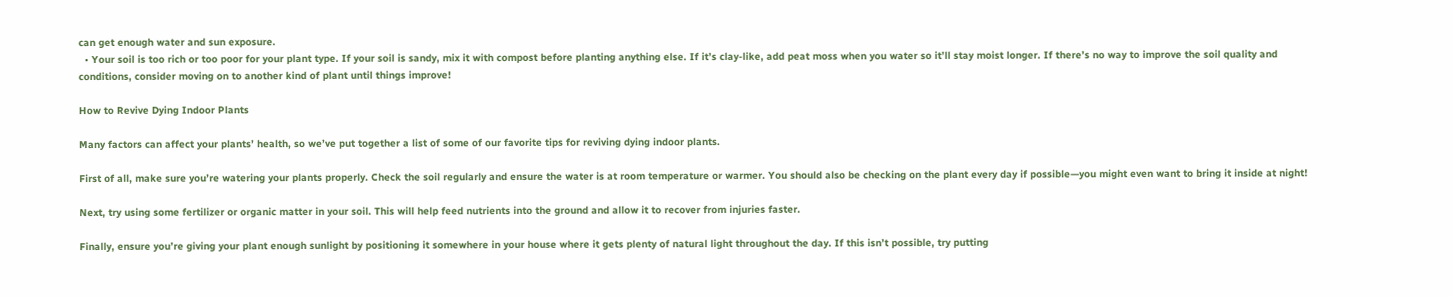can get enough water and sun exposure.
  • Your soil is too rich or too poor for your plant type. If your soil is sandy, mix it with compost before planting anything else. If it’s clay-like, add peat moss when you water so it’ll stay moist longer. If there’s no way to improve the soil quality and conditions, consider moving on to another kind of plant until things improve!

How to Revive Dying Indoor Plants

Many factors can affect your plants’ health, so we’ve put together a list of some of our favorite tips for reviving dying indoor plants.

First of all, make sure you’re watering your plants properly. Check the soil regularly and ensure the water is at room temperature or warmer. You should also be checking on the plant every day if possible—you might even want to bring it inside at night!

Next, try using some fertilizer or organic matter in your soil. This will help feed nutrients into the ground and allow it to recover from injuries faster.

Finally, ensure you’re giving your plant enough sunlight by positioning it somewhere in your house where it gets plenty of natural light throughout the day. If this isn’t possible, try putting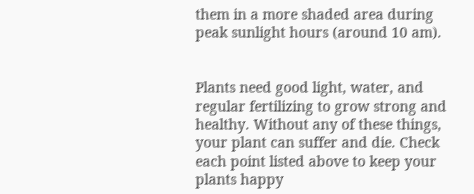them in a more shaded area during peak sunlight hours (around 10 am).


Plants need good light, water, and regular fertilizing to grow strong and healthy. Without any of these things, your plant can suffer and die. Check each point listed above to keep your plants happy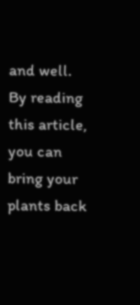and well. By reading this article, you can bring your plants back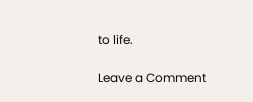to life.

Leave a Comment